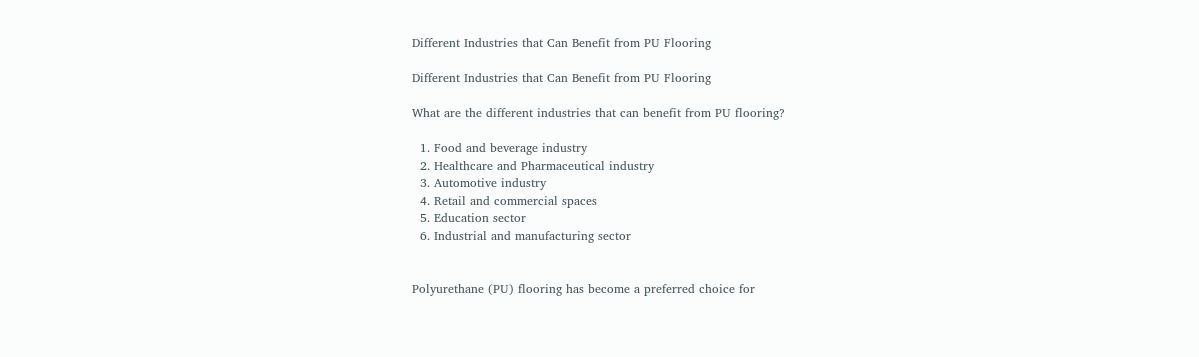Different Industries that Can Benefit from PU Flooring

Different Industries that Can Benefit from PU Flooring

What are the different industries that can benefit from PU flooring?

  1. Food and beverage industry
  2. Healthcare and Pharmaceutical industry
  3. Automotive industry
  4. Retail and commercial spaces
  5. Education sector
  6. Industrial and manufacturing sector


Polyurethane (PU) flooring has become a preferred choice for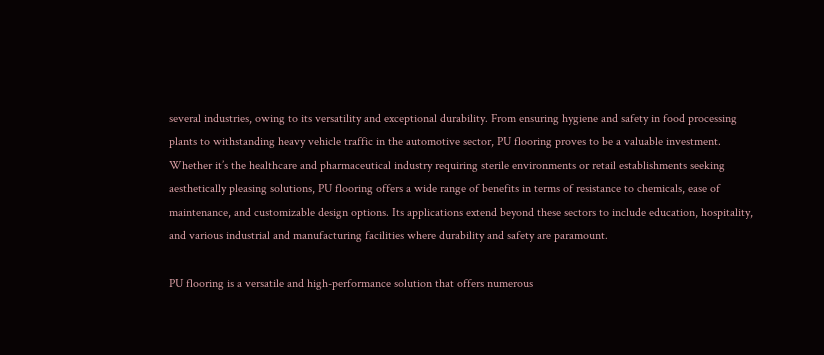several industries, owing to its versatility and exceptional durability. From ensuring hygiene and safety in food processing plants to withstanding heavy vehicle traffic in the automotive sector, PU flooring proves to be a valuable investment. Whether it’s the healthcare and pharmaceutical industry requiring sterile environments or retail establishments seeking aesthetically pleasing solutions, PU flooring offers a wide range of benefits in terms of resistance to chemicals, ease of maintenance, and customizable design options. Its applications extend beyond these sectors to include education, hospitality, and various industrial and manufacturing facilities where durability and safety are paramount.

PU flooring is a versatile and high-performance solution that offers numerous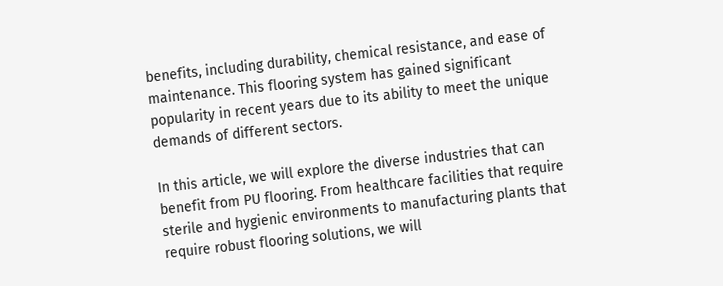benefits, including durability, chemical resistance, and ease of maintenance. This flooring system has gained significant popularity in recent years due to its ability to meet the unique demands of different sectors.

In this article, we will explore the diverse industries that can benefit from PU flooring. From healthcare facilities that require sterile and hygienic environments to manufacturing plants that require robust flooring solutions, we will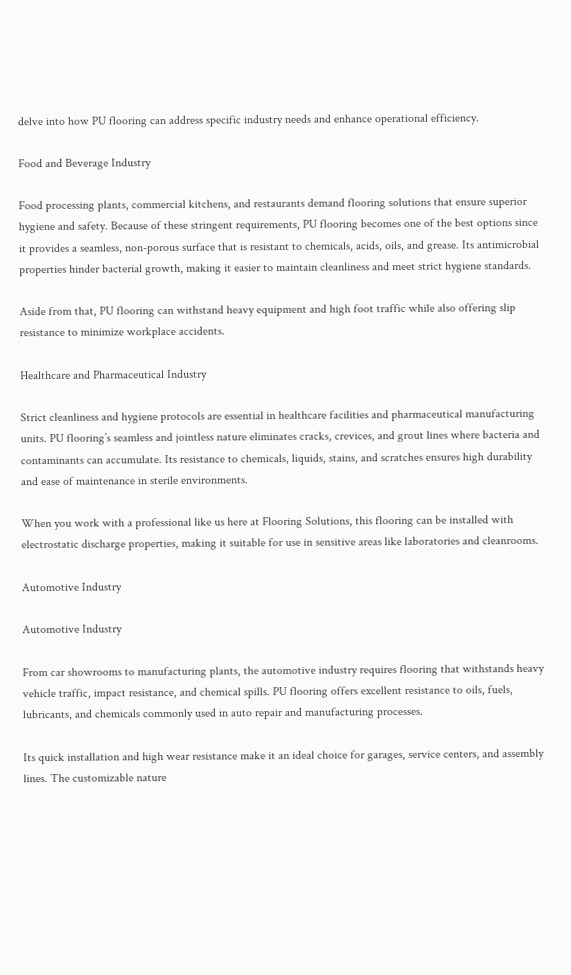delve into how PU flooring can address specific industry needs and enhance operational efficiency.

Food and Beverage Industry

Food processing plants, commercial kitchens, and restaurants demand flooring solutions that ensure superior hygiene and safety. Because of these stringent requirements, PU flooring becomes one of the best options since it provides a seamless, non-porous surface that is resistant to chemicals, acids, oils, and grease. Its antimicrobial properties hinder bacterial growth, making it easier to maintain cleanliness and meet strict hygiene standards.

Aside from that, PU flooring can withstand heavy equipment and high foot traffic while also offering slip resistance to minimize workplace accidents.

Healthcare and Pharmaceutical Industry

Strict cleanliness and hygiene protocols are essential in healthcare facilities and pharmaceutical manufacturing units. PU flooring’s seamless and jointless nature eliminates cracks, crevices, and grout lines where bacteria and contaminants can accumulate. Its resistance to chemicals, liquids, stains, and scratches ensures high durability and ease of maintenance in sterile environments.

When you work with a professional like us here at Flooring Solutions, this flooring can be installed with electrostatic discharge properties, making it suitable for use in sensitive areas like laboratories and cleanrooms.

Automotive Industry

Automotive Industry

From car showrooms to manufacturing plants, the automotive industry requires flooring that withstands heavy vehicle traffic, impact resistance, and chemical spills. PU flooring offers excellent resistance to oils, fuels, lubricants, and chemicals commonly used in auto repair and manufacturing processes.

Its quick installation and high wear resistance make it an ideal choice for garages, service centers, and assembly lines. The customizable nature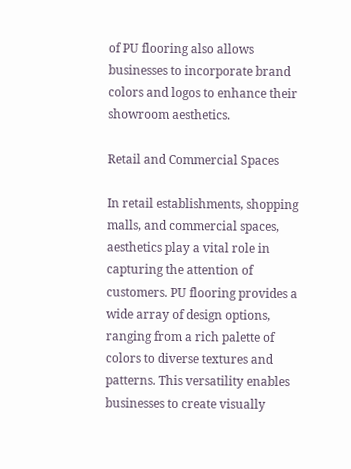of PU flooring also allows businesses to incorporate brand colors and logos to enhance their showroom aesthetics.

Retail and Commercial Spaces

In retail establishments, shopping malls, and commercial spaces, aesthetics play a vital role in capturing the attention of customers. PU flooring provides a wide array of design options, ranging from a rich palette of colors to diverse textures and patterns. This versatility enables businesses to create visually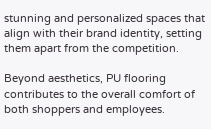stunning and personalized spaces that align with their brand identity, setting them apart from the competition.

Beyond aesthetics, PU flooring contributes to the overall comfort of both shoppers and employees.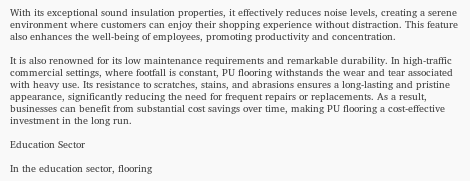With its exceptional sound insulation properties, it effectively reduces noise levels, creating a serene environment where customers can enjoy their shopping experience without distraction. This feature also enhances the well-being of employees, promoting productivity and concentration.

It is also renowned for its low maintenance requirements and remarkable durability. In high-traffic commercial settings, where footfall is constant, PU flooring withstands the wear and tear associated with heavy use. Its resistance to scratches, stains, and abrasions ensures a long-lasting and pristine appearance, significantly reducing the need for frequent repairs or replacements. As a result, businesses can benefit from substantial cost savings over time, making PU flooring a cost-effective investment in the long run.

Education Sector

In the education sector, flooring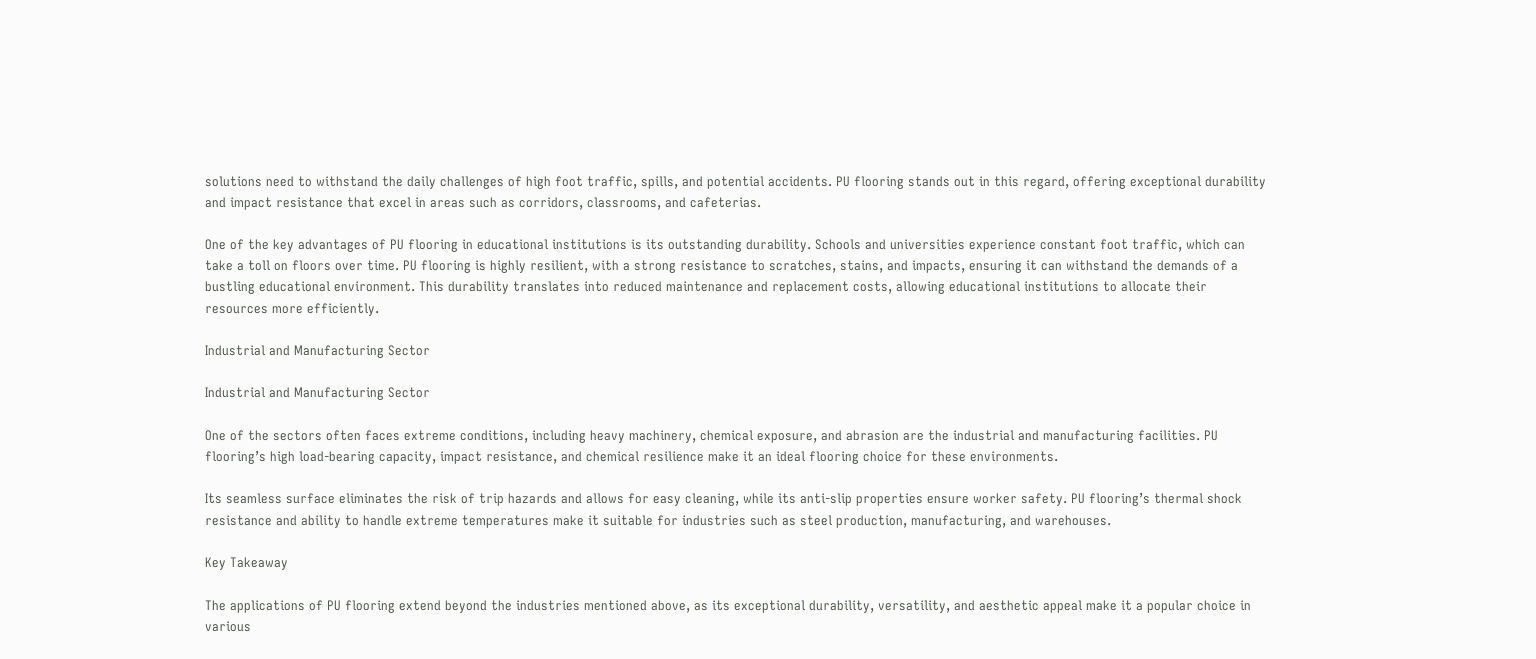solutions need to withstand the daily challenges of high foot traffic, spills, and potential accidents. PU flooring stands out in this regard, offering exceptional durability and impact resistance that excel in areas such as corridors, classrooms, and cafeterias.

One of the key advantages of PU flooring in educational institutions is its outstanding durability. Schools and universities experience constant foot traffic, which can take a toll on floors over time. PU flooring is highly resilient, with a strong resistance to scratches, stains, and impacts, ensuring it can withstand the demands of a bustling educational environment. This durability translates into reduced maintenance and replacement costs, allowing educational institutions to allocate their resources more efficiently.

Industrial and Manufacturing Sector

Industrial and Manufacturing Sector

One of the sectors often faces extreme conditions, including heavy machinery, chemical exposure, and abrasion are the industrial and manufacturing facilities. PU flooring’s high load-bearing capacity, impact resistance, and chemical resilience make it an ideal flooring choice for these environments.

Its seamless surface eliminates the risk of trip hazards and allows for easy cleaning, while its anti-slip properties ensure worker safety. PU flooring’s thermal shock resistance and ability to handle extreme temperatures make it suitable for industries such as steel production, manufacturing, and warehouses.

Key Takeaway

The applications of PU flooring extend beyond the industries mentioned above, as its exceptional durability, versatility, and aesthetic appeal make it a popular choice in various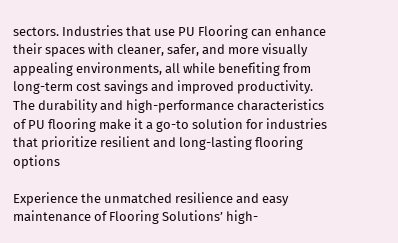sectors. Industries that use PU Flooring can enhance their spaces with cleaner, safer, and more visually appealing environments, all while benefiting from long-term cost savings and improved productivity. The durability and high-performance characteristics of PU flooring make it a go-to solution for industries that prioritize resilient and long-lasting flooring options

Experience the unmatched resilience and easy maintenance of Flooring Solutions’ high-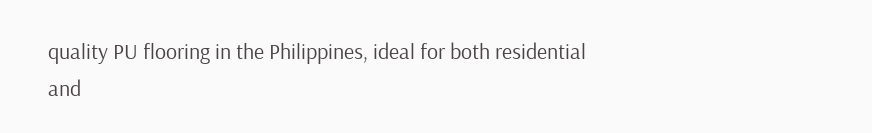quality PU flooring in the Philippines, ideal for both residential and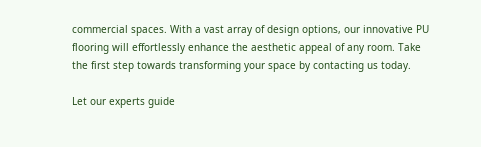commercial spaces. With a vast array of design options, our innovative PU flooring will effortlessly enhance the aesthetic appeal of any room. Take the first step towards transforming your space by contacting us today.

Let our experts guide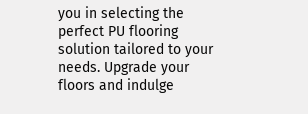you in selecting the perfect PU flooring solution tailored to your needs. Upgrade your floors and indulge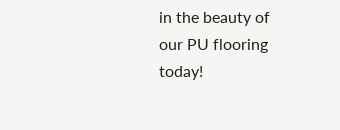in the beauty of our PU flooring today!